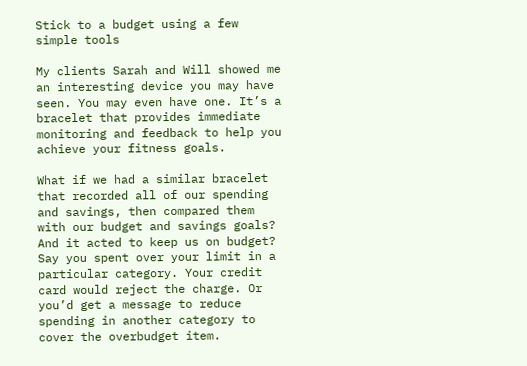Stick to a budget using a few simple tools

My clients Sarah and Will showed me an interesting device you may have seen. You may even have one. It’s a bracelet that provides immediate monitoring and feedback to help you achieve your fitness goals.

What if we had a similar bracelet that recorded all of our spending and savings, then compared them with our budget and savings goals? And it acted to keep us on budget? Say you spent over your limit in a particular category. Your credit card would reject the charge. Or you’d get a message to reduce spending in another category to cover the overbudget item.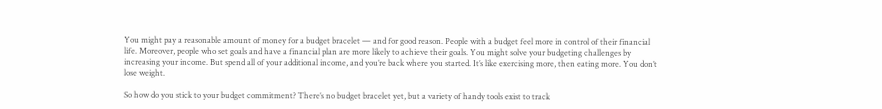You might pay a reasonable amount of money for a budget bracelet — and for good reason. People with a budget feel more in control of their financial life. Moreover, people who set goals and have a financial plan are more likely to achieve their goals. You might solve your budgeting challenges by increasing your income. But spend all of your additional income, and you’re back where you started. It’s like exercising more, then eating more. You don’t lose weight.

So how do you stick to your budget commitment? There’s no budget bracelet yet, but a variety of handy tools exist to track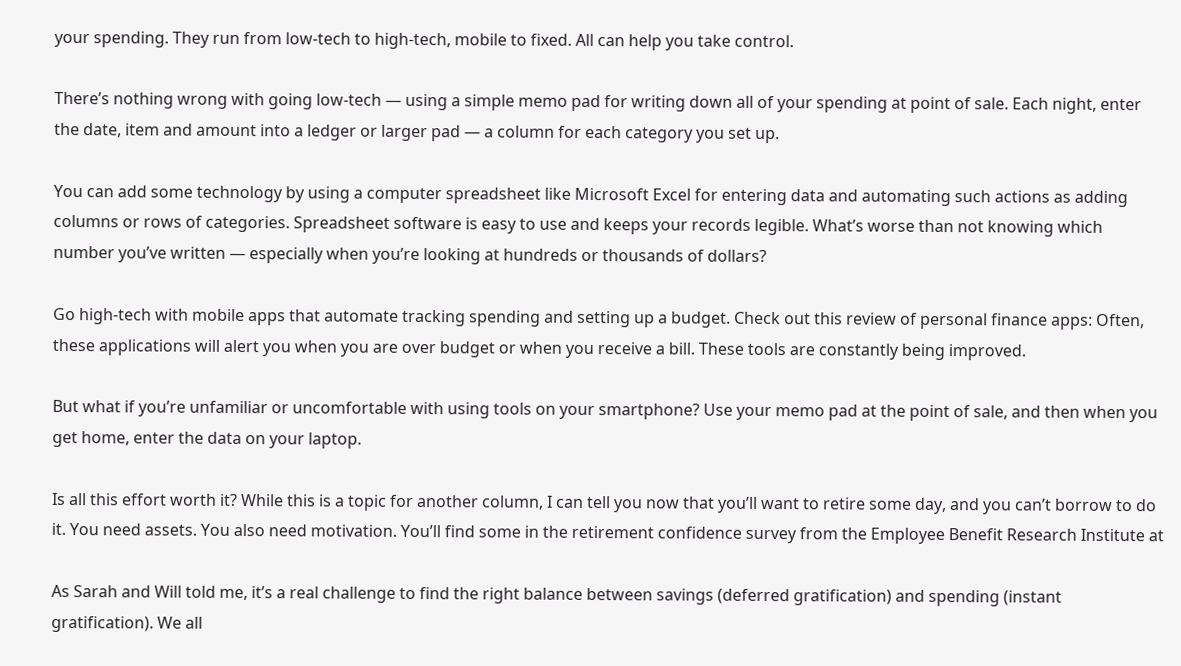your spending. They run from low-tech to high-tech, mobile to fixed. All can help you take control.

There’s nothing wrong with going low-tech — using a simple memo pad for writing down all of your spending at point of sale. Each night, enter the date, item and amount into a ledger or larger pad — a column for each category you set up.

You can add some technology by using a computer spreadsheet like Microsoft Excel for entering data and automating such actions as adding columns or rows of categories. Spreadsheet software is easy to use and keeps your records legible. What’s worse than not knowing which number you’ve written — especially when you’re looking at hundreds or thousands of dollars?

Go high-tech with mobile apps that automate tracking spending and setting up a budget. Check out this review of personal finance apps: Often, these applications will alert you when you are over budget or when you receive a bill. These tools are constantly being improved.

But what if you’re unfamiliar or uncomfortable with using tools on your smartphone? Use your memo pad at the point of sale, and then when you get home, enter the data on your laptop.

Is all this effort worth it? While this is a topic for another column, I can tell you now that you’ll want to retire some day, and you can’t borrow to do it. You need assets. You also need motivation. You’ll find some in the retirement confidence survey from the Employee Benefit Research Institute at

As Sarah and Will told me, it’s a real challenge to find the right balance between savings (deferred gratification) and spending (instant gratification). We all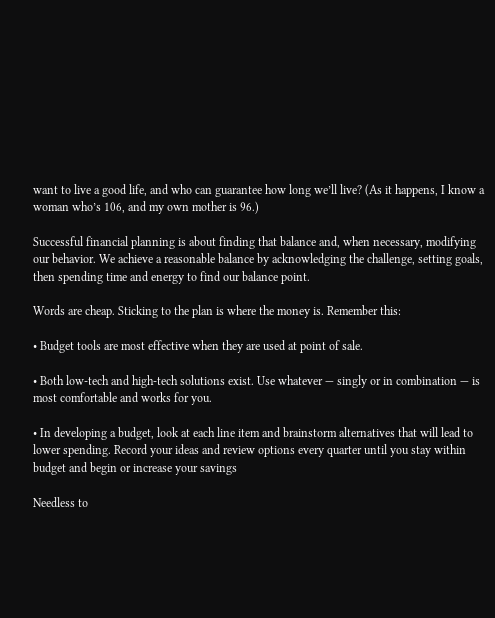want to live a good life, and who can guarantee how long we’ll live? (As it happens, I know a woman who’s 106, and my own mother is 96.)

Successful financial planning is about finding that balance and, when necessary, modifying our behavior. We achieve a reasonable balance by acknowledging the challenge, setting goals, then spending time and energy to find our balance point.

Words are cheap. Sticking to the plan is where the money is. Remember this:

• Budget tools are most effective when they are used at point of sale.

• Both low-tech and high-tech solutions exist. Use whatever — singly or in combination — is most comfortable and works for you.

• In developing a budget, look at each line item and brainstorm alternatives that will lead to lower spending. Record your ideas and review options every quarter until you stay within budget and begin or increase your savings

Needless to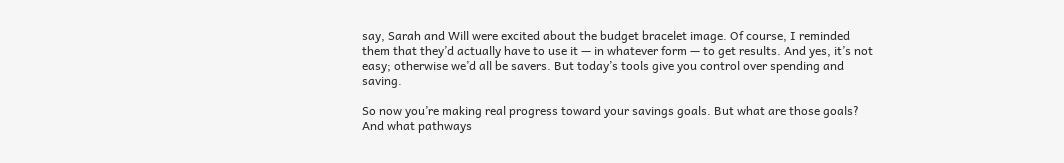say, Sarah and Will were excited about the budget bracelet image. Of course, I reminded them that they’d actually have to use it — in whatever form — to get results. And yes, it’s not easy; otherwise we’d all be savers. But today’s tools give you control over spending and saving.

So now you’re making real progress toward your savings goals. But what are those goals? And what pathways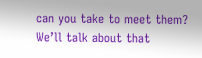can you take to meet them? We’ll talk about that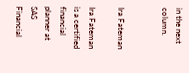in the next column.


Ira Fateman

Ira Fateman is a certified financial planner at SAS Financial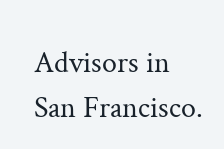Advisors in San Francisco.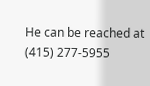He can be reached at (415) 277-5955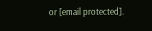or [email protected].